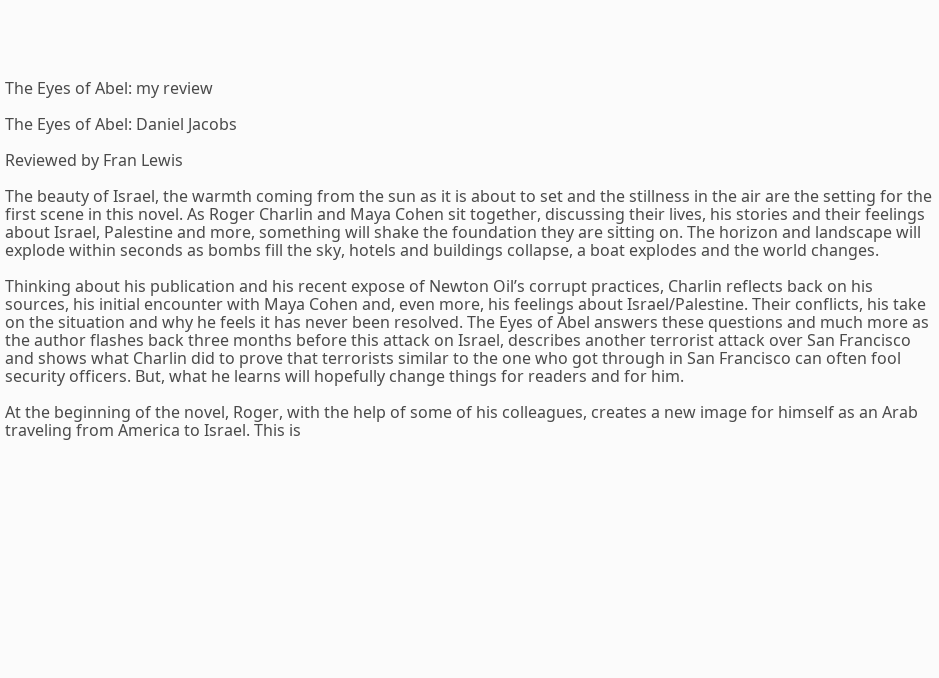The Eyes of Abel: my review

The Eyes of Abel: Daniel Jacobs

Reviewed by Fran Lewis

The beauty of Israel, the warmth coming from the sun as it is about to set and the stillness in the air are the setting for the first scene in this novel. As Roger Charlin and Maya Cohen sit together, discussing their lives, his stories and their feelings about Israel, Palestine and more, something will shake the foundation they are sitting on. The horizon and landscape will explode within seconds as bombs fill the sky, hotels and buildings collapse, a boat explodes and the world changes.

Thinking about his publication and his recent expose of Newton Oil’s corrupt practices, Charlin reflects back on his sources, his initial encounter with Maya Cohen and, even more, his feelings about Israel/Palestine. Their conflicts, his take on the situation and why he feels it has never been resolved. The Eyes of Abel answers these questions and much more as the author flashes back three months before this attack on Israel, describes another terrorist attack over San Francisco and shows what Charlin did to prove that terrorists similar to the one who got through in San Francisco can often fool security officers. But, what he learns will hopefully change things for readers and for him.

At the beginning of the novel, Roger, with the help of some of his colleagues, creates a new image for himself as an Arab traveling from America to Israel. This is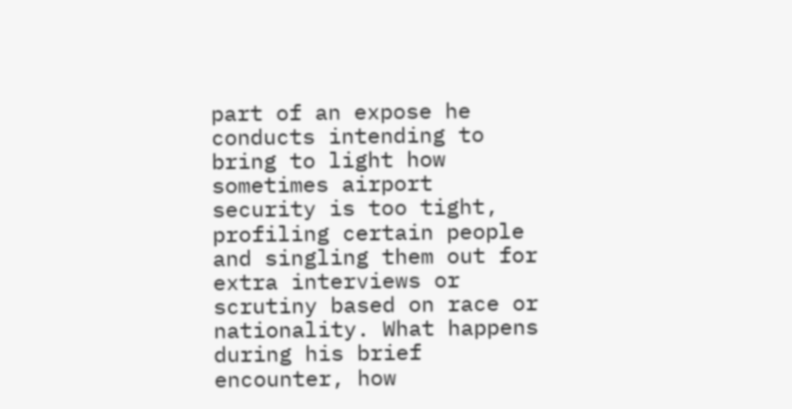part of an expose he conducts intending to bring to light how sometimes airport security is too tight, profiling certain people and singling them out for extra interviews or scrutiny based on race or nationality. What happens during his brief encounter, how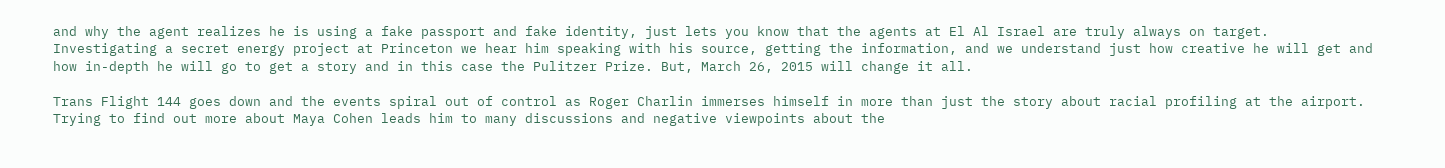and why the agent realizes he is using a fake passport and fake identity, just lets you know that the agents at El Al Israel are truly always on target. Investigating a secret energy project at Princeton we hear him speaking with his source, getting the information, and we understand just how creative he will get and how in-depth he will go to get a story and in this case the Pulitzer Prize. But, March 26, 2015 will change it all.

Trans Flight 144 goes down and the events spiral out of control as Roger Charlin immerses himself in more than just the story about racial profiling at the airport. Trying to find out more about Maya Cohen leads him to many discussions and negative viewpoints about the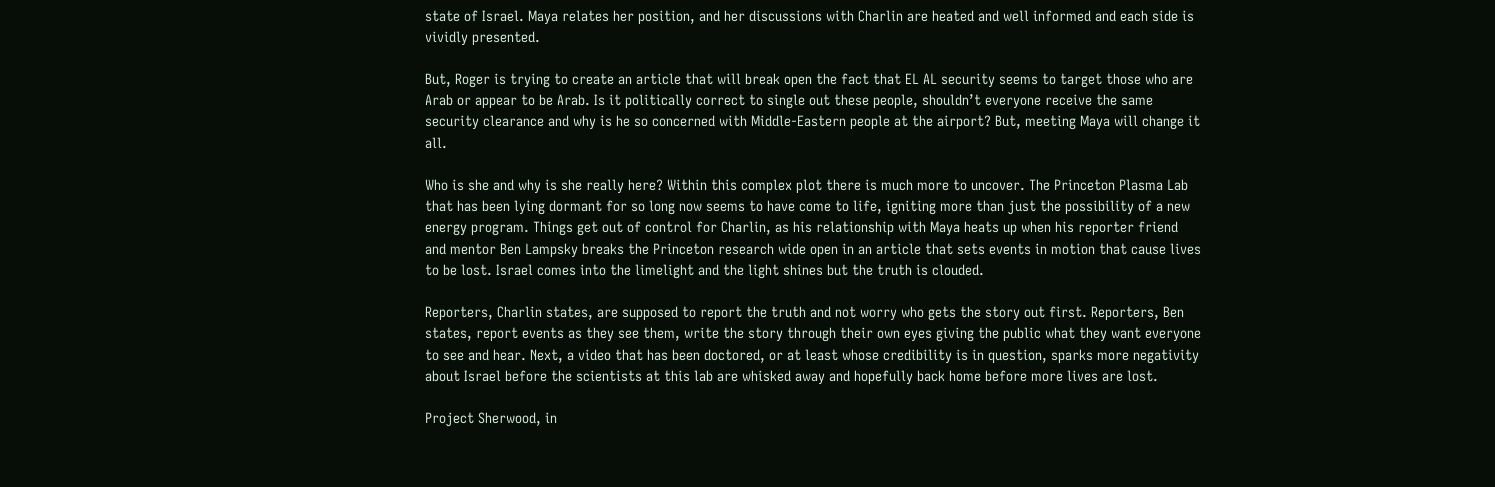state of Israel. Maya relates her position, and her discussions with Charlin are heated and well informed and each side is vividly presented.

But, Roger is trying to create an article that will break open the fact that EL AL security seems to target those who are Arab or appear to be Arab. Is it politically correct to single out these people, shouldn’t everyone receive the same security clearance and why is he so concerned with Middle-Eastern people at the airport? But, meeting Maya will change it all.

Who is she and why is she really here? Within this complex plot there is much more to uncover. The Princeton Plasma Lab that has been lying dormant for so long now seems to have come to life, igniting more than just the possibility of a new energy program. Things get out of control for Charlin, as his relationship with Maya heats up when his reporter friend and mentor Ben Lampsky breaks the Princeton research wide open in an article that sets events in motion that cause lives to be lost. Israel comes into the limelight and the light shines but the truth is clouded.

Reporters, Charlin states, are supposed to report the truth and not worry who gets the story out first. Reporters, Ben states, report events as they see them, write the story through their own eyes giving the public what they want everyone to see and hear. Next, a video that has been doctored, or at least whose credibility is in question, sparks more negativity about Israel before the scientists at this lab are whisked away and hopefully back home before more lives are lost.

Project Sherwood, in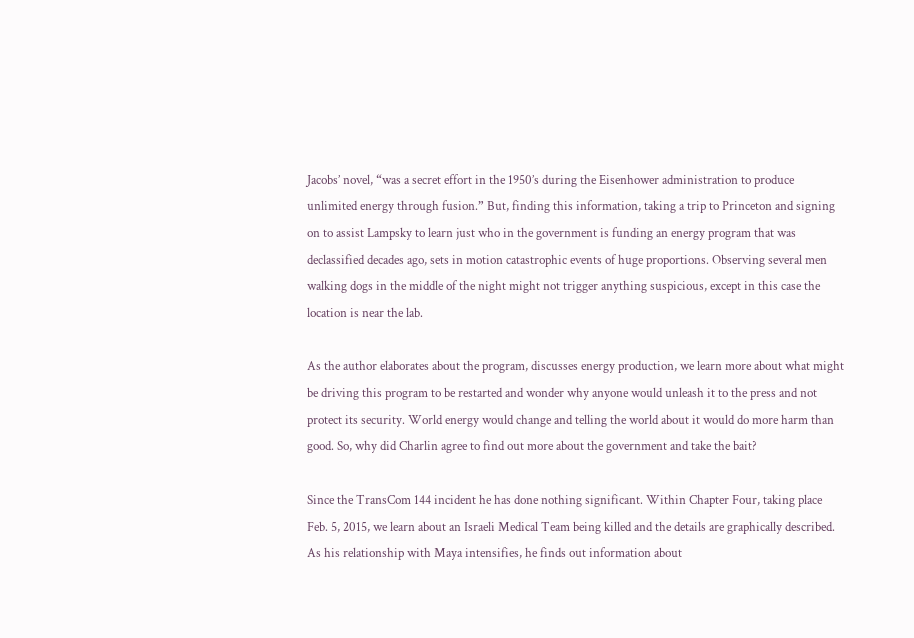Jacobs’ novel, “was a secret effort in the 1950’s during the Eisenhower administration to produce unlimited energy through fusion.” But, finding this information, taking a trip to Princeton and signing on to assist Lampsky to learn just who in the government is funding an energy program that was declassified decades ago, sets in motion catastrophic events of huge proportions. Observing several men walking dogs in the middle of the night might not trigger anything suspicious, except in this case the location is near the lab.

As the author elaborates about the program, discusses energy production, we learn more about what might be driving this program to be restarted and wonder why anyone would unleash it to the press and not protect its security. World energy would change and telling the world about it would do more harm than good. So, why did Charlin agree to find out more about the government and take the bait?

Since the TransCom 144 incident he has done nothing significant. Within Chapter Four, taking place Feb. 5, 2015, we learn about an Israeli Medical Team being killed and the details are graphically described. As his relationship with Maya intensifies, he finds out information about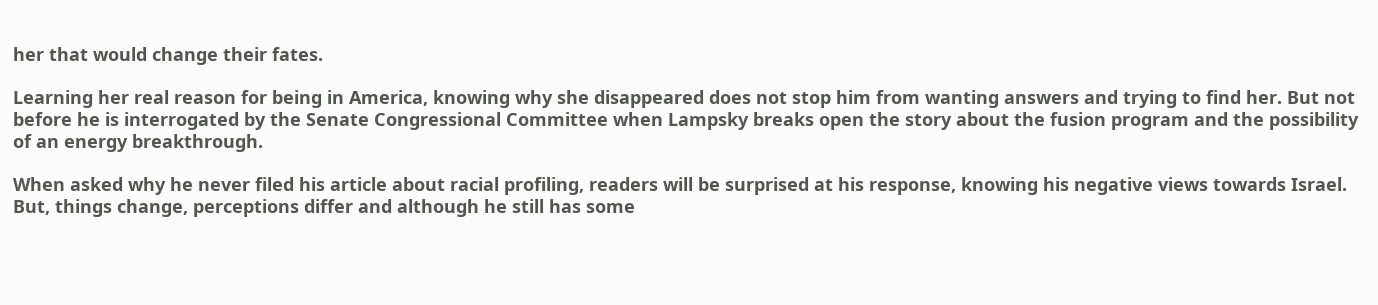her that would change their fates.

Learning her real reason for being in America, knowing why she disappeared does not stop him from wanting answers and trying to find her. But not before he is interrogated by the Senate Congressional Committee when Lampsky breaks open the story about the fusion program and the possibility of an energy breakthrough.

When asked why he never filed his article about racial profiling, readers will be surprised at his response, knowing his negative views towards Israel. But, things change, perceptions differ and although he still has some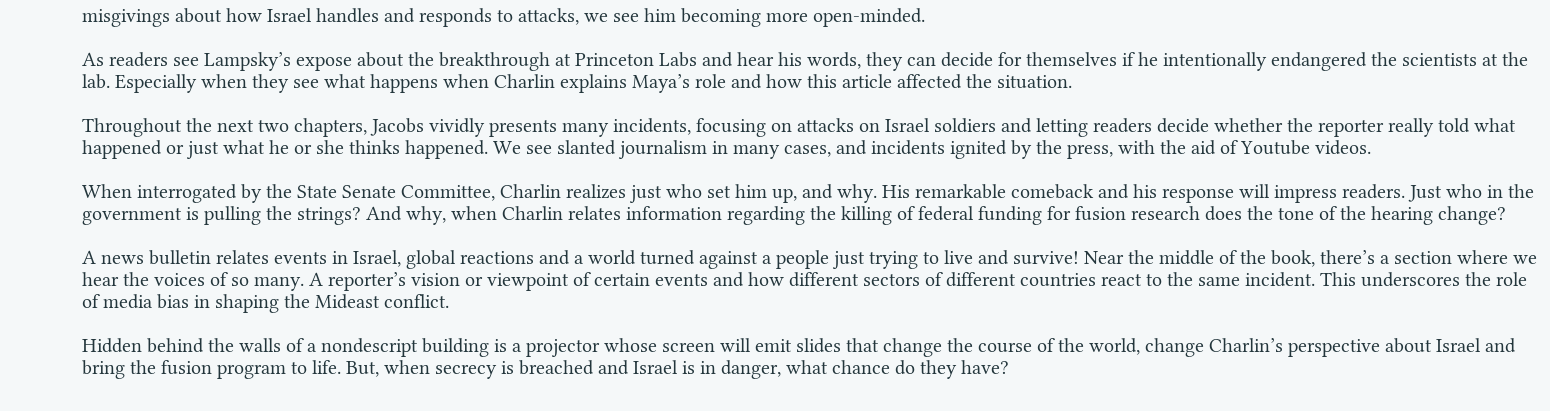misgivings about how Israel handles and responds to attacks, we see him becoming more open-minded.

As readers see Lampsky’s expose about the breakthrough at Princeton Labs and hear his words, they can decide for themselves if he intentionally endangered the scientists at the lab. Especially when they see what happens when Charlin explains Maya’s role and how this article affected the situation.

Throughout the next two chapters, Jacobs vividly presents many incidents, focusing on attacks on Israel soldiers and letting readers decide whether the reporter really told what happened or just what he or she thinks happened. We see slanted journalism in many cases, and incidents ignited by the press, with the aid of Youtube videos.

When interrogated by the State Senate Committee, Charlin realizes just who set him up, and why. His remarkable comeback and his response will impress readers. Just who in the government is pulling the strings? And why, when Charlin relates information regarding the killing of federal funding for fusion research does the tone of the hearing change?

A news bulletin relates events in Israel, global reactions and a world turned against a people just trying to live and survive! Near the middle of the book, there’s a section where we hear the voices of so many. A reporter’s vision or viewpoint of certain events and how different sectors of different countries react to the same incident. This underscores the role of media bias in shaping the Mideast conflict.

Hidden behind the walls of a nondescript building is a projector whose screen will emit slides that change the course of the world, change Charlin’s perspective about Israel and bring the fusion program to life. But, when secrecy is breached and Israel is in danger, what chance do they have?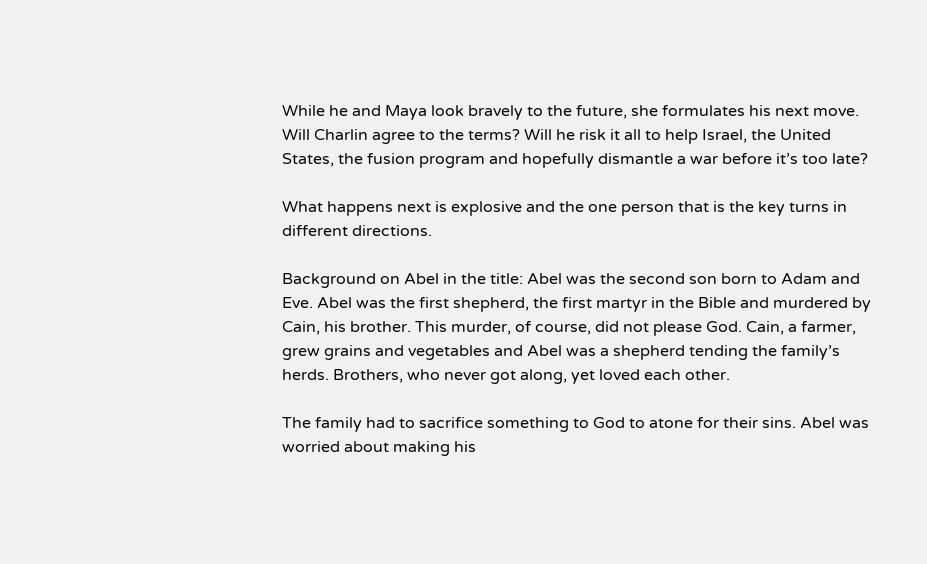While he and Maya look bravely to the future, she formulates his next move. Will Charlin agree to the terms? Will he risk it all to help Israel, the United States, the fusion program and hopefully dismantle a war before it’s too late?

What happens next is explosive and the one person that is the key turns in different directions.

Background on Abel in the title: Abel was the second son born to Adam and Eve. Abel was the first shepherd, the first martyr in the Bible and murdered by Cain, his brother. This murder, of course, did not please God. Cain, a farmer, grew grains and vegetables and Abel was a shepherd tending the family’s herds. Brothers, who never got along, yet loved each other.

The family had to sacrifice something to God to atone for their sins. Abel was worried about making his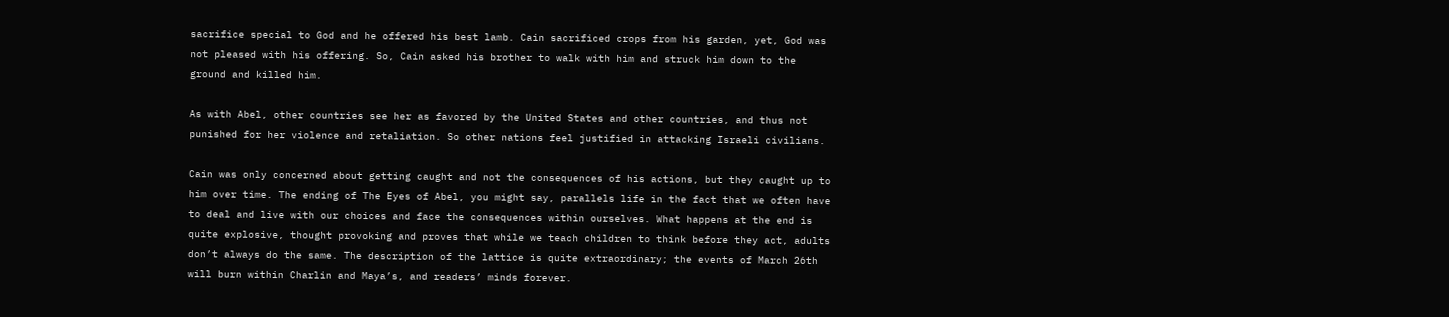sacrifice special to God and he offered his best lamb. Cain sacrificed crops from his garden, yet, God was not pleased with his offering. So, Cain asked his brother to walk with him and struck him down to the ground and killed him.

As with Abel, other countries see her as favored by the United States and other countries, and thus not punished for her violence and retaliation. So other nations feel justified in attacking Israeli civilians.

Cain was only concerned about getting caught and not the consequences of his actions, but they caught up to him over time. The ending of The Eyes of Abel, you might say, parallels life in the fact that we often have to deal and live with our choices and face the consequences within ourselves. What happens at the end is quite explosive, thought provoking and proves that while we teach children to think before they act, adults don’t always do the same. The description of the lattice is quite extraordinary; the events of March 26th will burn within Charlin and Maya’s, and readers’ minds forever.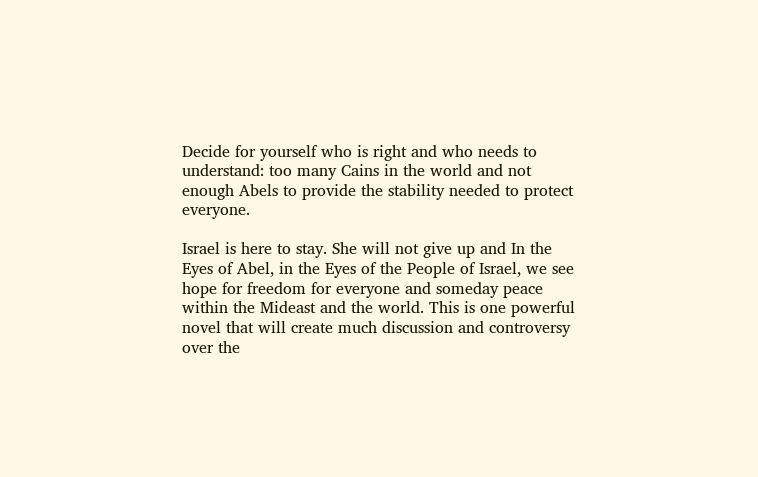Decide for yourself who is right and who needs to understand: too many Cains in the world and not enough Abels to provide the stability needed to protect everyone.

Israel is here to stay. She will not give up and In the Eyes of Abel, in the Eyes of the People of Israel, we see hope for freedom for everyone and someday peace within the Mideast and the world. This is one powerful novel that will create much discussion and controversy over the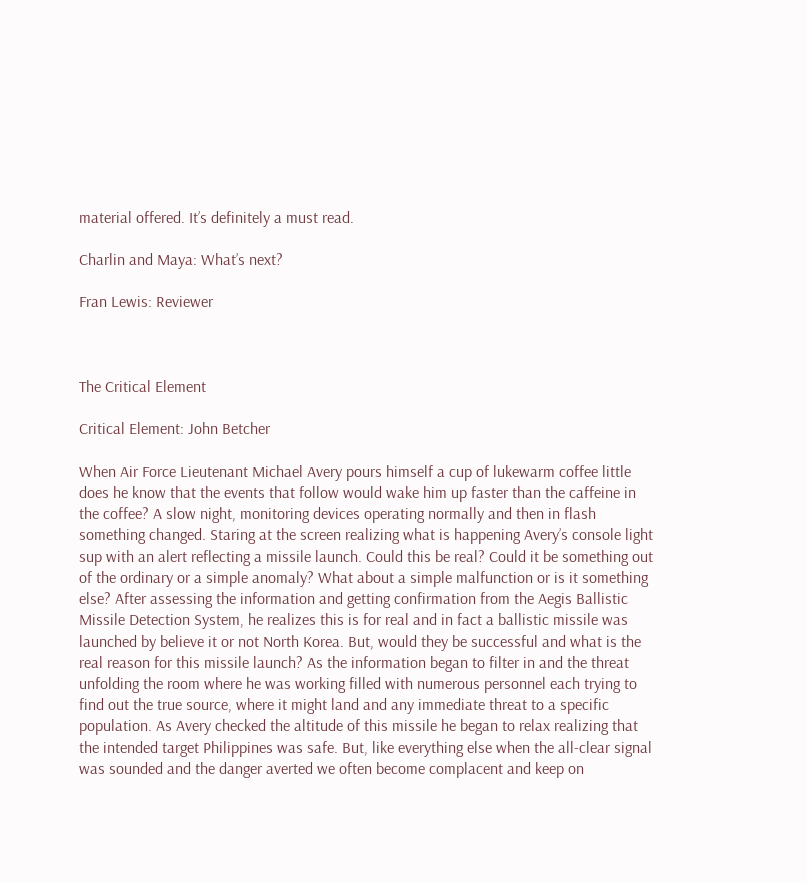material offered. It’s definitely a must read.

Charlin and Maya: What’s next?

Fran Lewis: Reviewer



The Critical Element

Critical Element: John Betcher

When Air Force Lieutenant Michael Avery pours himself a cup of lukewarm coffee little does he know that the events that follow would wake him up faster than the caffeine in the coffee? A slow night, monitoring devices operating normally and then in flash something changed. Staring at the screen realizing what is happening Avery’s console light sup with an alert reflecting a missile launch. Could this be real? Could it be something out of the ordinary or a simple anomaly? What about a simple malfunction or is it something else? After assessing the information and getting confirmation from the Aegis Ballistic Missile Detection System, he realizes this is for real and in fact a ballistic missile was launched by believe it or not North Korea. But, would they be successful and what is the real reason for this missile launch? As the information began to filter in and the threat unfolding the room where he was working filled with numerous personnel each trying to find out the true source, where it might land and any immediate threat to a specific population. As Avery checked the altitude of this missile he began to relax realizing that the intended target Philippines was safe. But, like everything else when the all-clear signal was sounded and the danger averted we often become complacent and keep on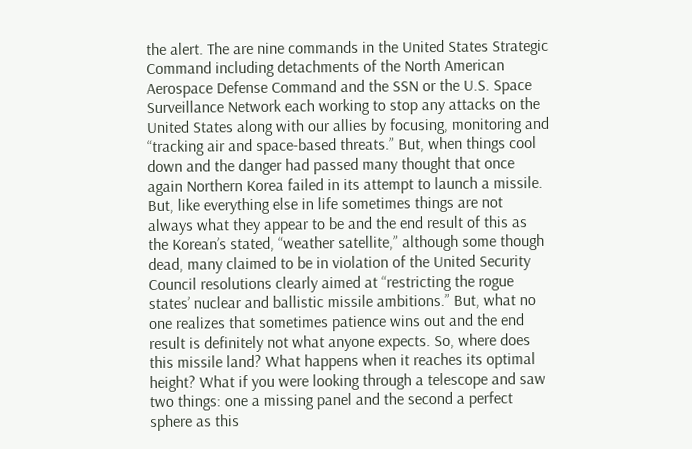the alert. The are nine commands in the United States Strategic Command including detachments of the North American Aerospace Defense Command and the SSN or the U.S. Space Surveillance Network each working to stop any attacks on the United States along with our allies by focusing, monitoring and “tracking air and space-based threats.” But, when things cool down and the danger had passed many thought that once again Northern Korea failed in its attempt to launch a missile. But, like everything else in life sometimes things are not always what they appear to be and the end result of this as the Korean’s stated, “weather satellite,” although some though dead, many claimed to be in violation of the United Security Council resolutions clearly aimed at “restricting the rogue states’ nuclear and ballistic missile ambitions.” But, what no one realizes that sometimes patience wins out and the end result is definitely not what anyone expects. So, where does this missile land? What happens when it reaches its optimal height? What if you were looking through a telescope and saw two things: one a missing panel and the second a perfect sphere as this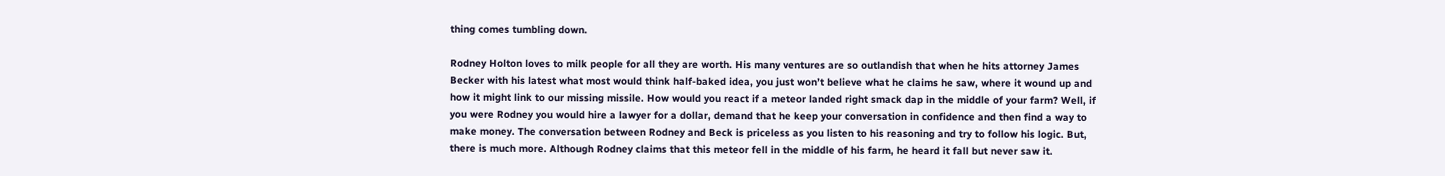thing comes tumbling down.

Rodney Holton loves to milk people for all they are worth. His many ventures are so outlandish that when he hits attorney James Becker with his latest what most would think half-baked idea, you just won’t believe what he claims he saw, where it wound up and how it might link to our missing missile. How would you react if a meteor landed right smack dap in the middle of your farm? Well, if you were Rodney you would hire a lawyer for a dollar, demand that he keep your conversation in confidence and then find a way to make money. The conversation between Rodney and Beck is priceless as you listen to his reasoning and try to follow his logic. But, there is much more. Although Rodney claims that this meteor fell in the middle of his farm, he heard it fall but never saw it.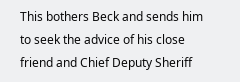This bothers Beck and sends him to seek the advice of his close friend and Chief Deputy Sheriff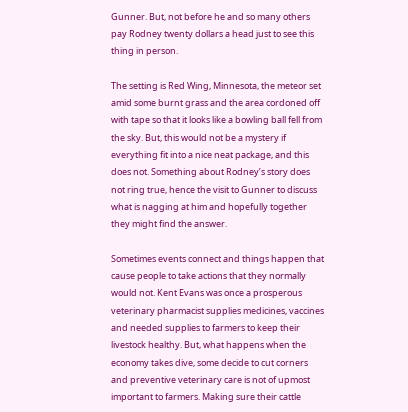Gunner. But, not before he and so many others pay Rodney twenty dollars a head just to see this thing in person.

The setting is Red Wing, Minnesota, the meteor set amid some burnt grass and the area cordoned off with tape so that it looks like a bowling ball fell from the sky. But, this would not be a mystery if everything fit into a nice neat package, and this does not. Something about Rodney’s story does not ring true, hence the visit to Gunner to discuss what is nagging at him and hopefully together they might find the answer.

Sometimes events connect and things happen that cause people to take actions that they normally would not. Kent Evans was once a prosperous veterinary pharmacist supplies medicines, vaccines and needed supplies to farmers to keep their livestock healthy. But, what happens when the economy takes dive, some decide to cut corners and preventive veterinary care is not of upmost important to farmers. Making sure their cattle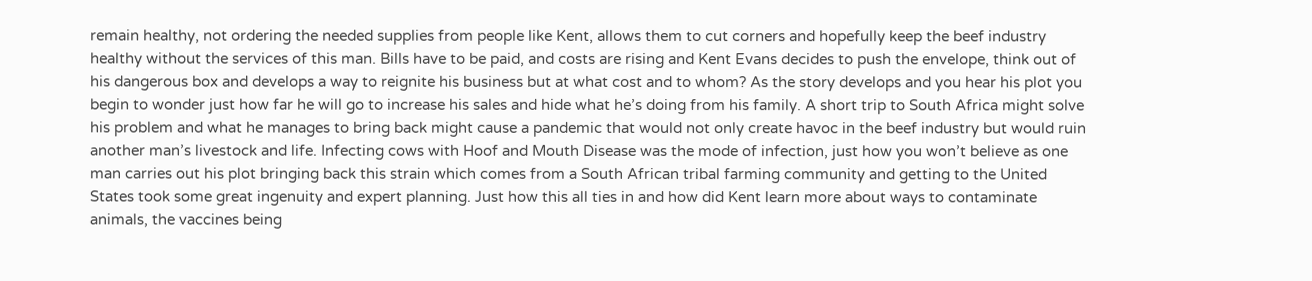remain healthy, not ordering the needed supplies from people like Kent, allows them to cut corners and hopefully keep the beef industry healthy without the services of this man. Bills have to be paid, and costs are rising and Kent Evans decides to push the envelope, think out of his dangerous box and develops a way to reignite his business but at what cost and to whom? As the story develops and you hear his plot you begin to wonder just how far he will go to increase his sales and hide what he’s doing from his family. A short trip to South Africa might solve his problem and what he manages to bring back might cause a pandemic that would not only create havoc in the beef industry but would ruin another man’s livestock and life. Infecting cows with Hoof and Mouth Disease was the mode of infection, just how you won’t believe as one man carries out his plot bringing back this strain which comes from a South African tribal farming community and getting to the United States took some great ingenuity and expert planning. Just how this all ties in and how did Kent learn more about ways to contaminate animals, the vaccines being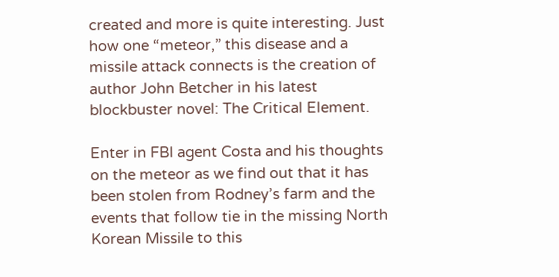created and more is quite interesting. Just how one “meteor,” this disease and a missile attack connects is the creation of author John Betcher in his latest blockbuster novel: The Critical Element.

Enter in FBI agent Costa and his thoughts on the meteor as we find out that it has been stolen from Rodney’s farm and the events that follow tie in the missing North Korean Missile to this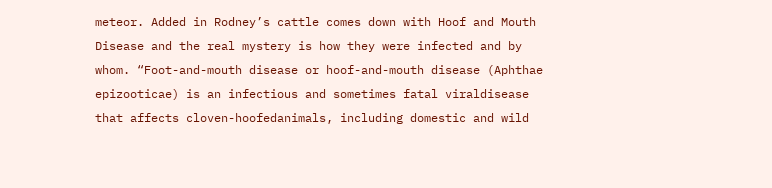meteor. Added in Rodney’s cattle comes down with Hoof and Mouth Disease and the real mystery is how they were infected and by whom. “Foot-and-mouth disease or hoof-and-mouth disease (Aphthae epizooticae) is an infectious and sometimes fatal viraldisease that affects cloven-hoofedanimals, including domestic and wild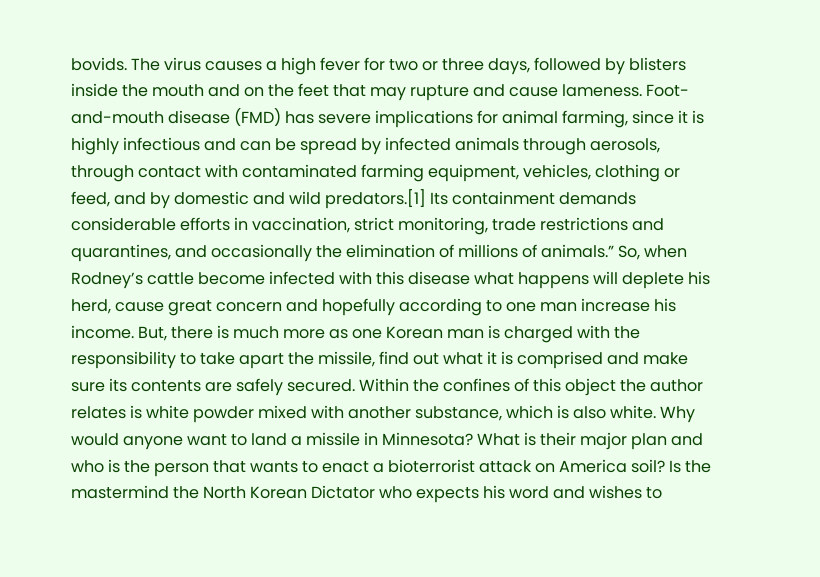bovids. The virus causes a high fever for two or three days, followed by blisters inside the mouth and on the feet that may rupture and cause lameness. Foot-and-mouth disease (FMD) has severe implications for animal farming, since it is highly infectious and can be spread by infected animals through aerosols, through contact with contaminated farming equipment, vehicles, clothing or feed, and by domestic and wild predators.[1] Its containment demands considerable efforts in vaccination, strict monitoring, trade restrictions and quarantines, and occasionally the elimination of millions of animals.” So, when Rodney’s cattle become infected with this disease what happens will deplete his herd, cause great concern and hopefully according to one man increase his income. But, there is much more as one Korean man is charged with the responsibility to take apart the missile, find out what it is comprised and make sure its contents are safely secured. Within the confines of this object the author relates is white powder mixed with another substance, which is also white. Why would anyone want to land a missile in Minnesota? What is their major plan and who is the person that wants to enact a bioterrorist attack on America soil? Is the mastermind the North Korean Dictator who expects his word and wishes to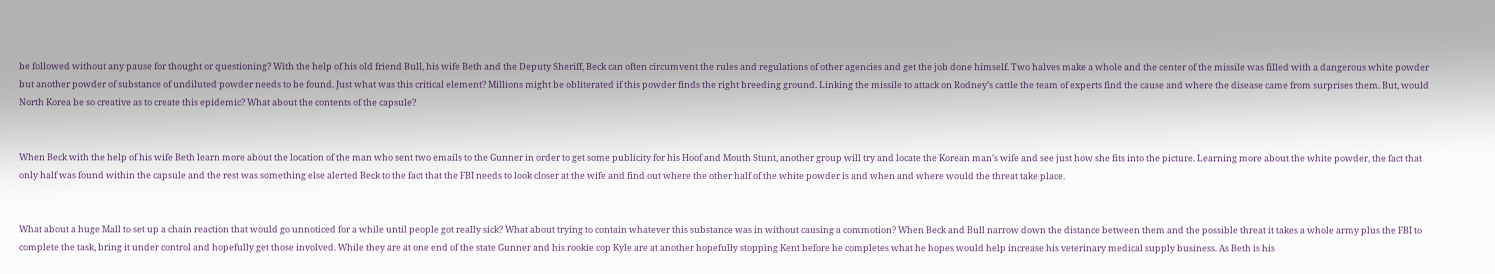be followed without any pause for thought or questioning? With the help of his old friend Bull, his wife Beth and the Deputy Sheriff, Beck can often circumvent the rules and regulations of other agencies and get the job done himself. Two halves make a whole and the center of the missile was filled with a dangerous white powder but another powder of substance of undiluted powder needs to be found. Just what was this critical element? Millions might be obliterated if this powder finds the right breeding ground. Linking the missile to attack on Rodney’s cattle the team of experts find the cause and where the disease came from surprises them. But, would North Korea be so creative as to create this epidemic? What about the contents of the capsule?


When Beck with the help of his wife Beth learn more about the location of the man who sent two emails to the Gunner in order to get some publicity for his Hoof and Mouth Stunt, another group will try and locate the Korean man’s wife and see just how she fits into the picture. Learning more about the white powder, the fact that only half was found within the capsule and the rest was something else alerted Beck to the fact that the FBI needs to look closer at the wife and find out where the other half of the white powder is and when and where would the threat take place.


What about a huge Mall to set up a chain reaction that would go unnoticed for a while until people got really sick? What about trying to contain whatever this substance was in without causing a commotion? When Beck and Bull narrow down the distance between them and the possible threat it takes a whole army plus the FBI to complete the task, bring it under control and hopefully get those involved. While they are at one end of the state Gunner and his rookie cop Kyle are at another hopefully stopping Kent before he completes what he hopes would help increase his veterinary medical supply business. As Beth is his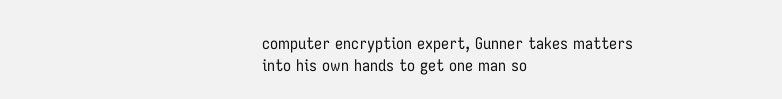computer encryption expert, Gunner takes matters into his own hands to get one man so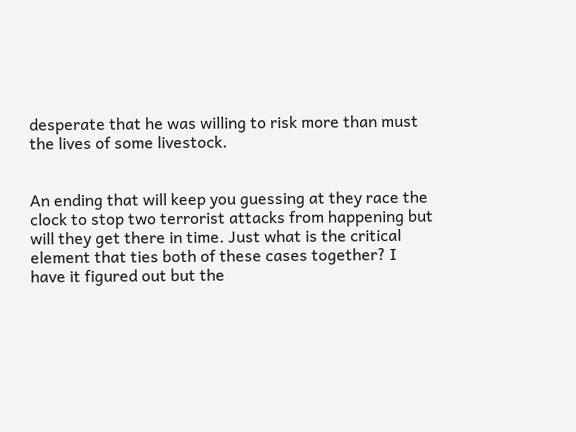desperate that he was willing to risk more than must the lives of some livestock.


An ending that will keep you guessing at they race the clock to stop two terrorist attacks from happening but will they get there in time. Just what is the critical element that ties both of these cases together? I have it figured out but the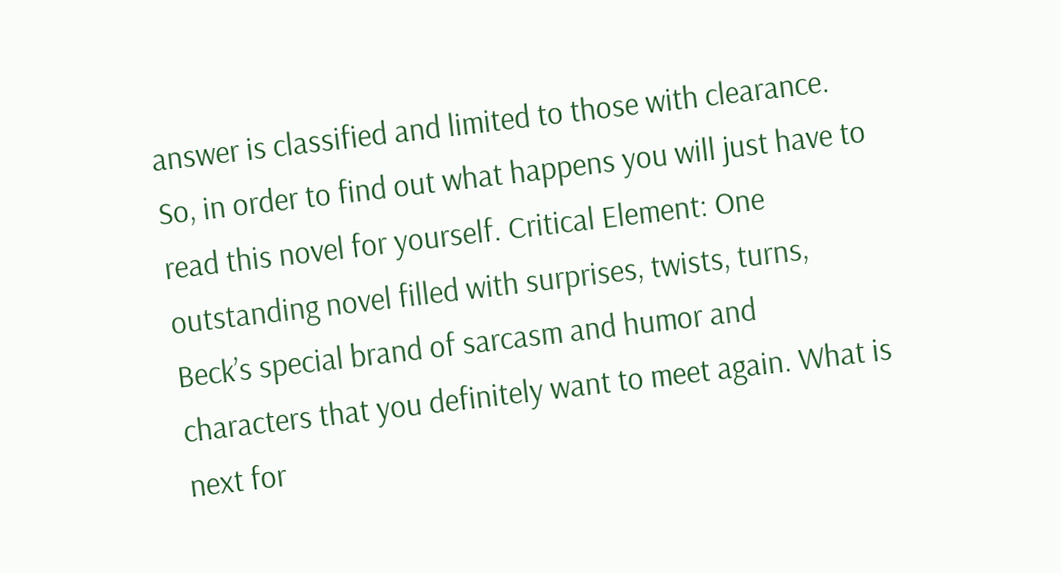answer is classified and limited to those with clearance. So, in order to find out what happens you will just have to read this novel for yourself. Critical Element: One outstanding novel filled with surprises, twists, turns, Beck’s special brand of sarcasm and humor and characters that you definitely want to meet again. What is next for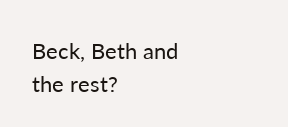Beck, Beth and the rest?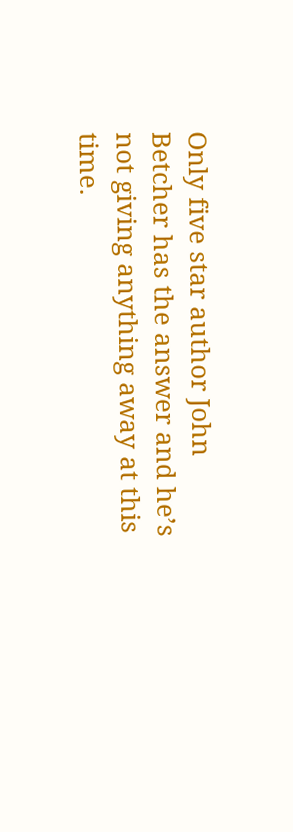Only five star author John Betcher has the answer and he’s not giving anything away at this time.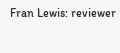Fran Lewis: reviewer